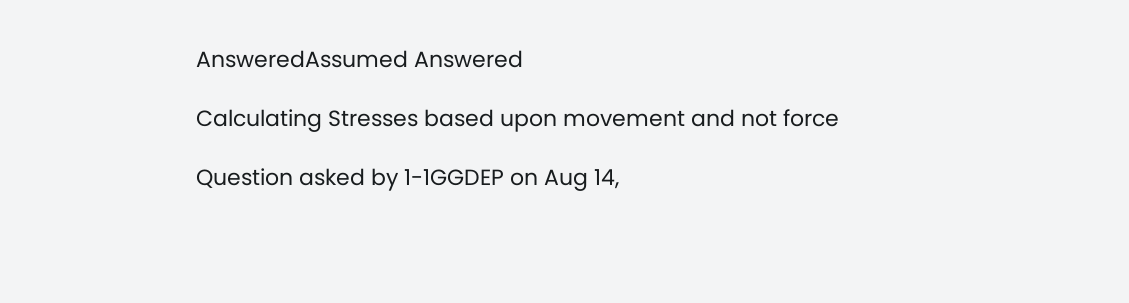AnsweredAssumed Answered

Calculating Stresses based upon movement and not force

Question asked by 1-1GGDEP on Aug 14,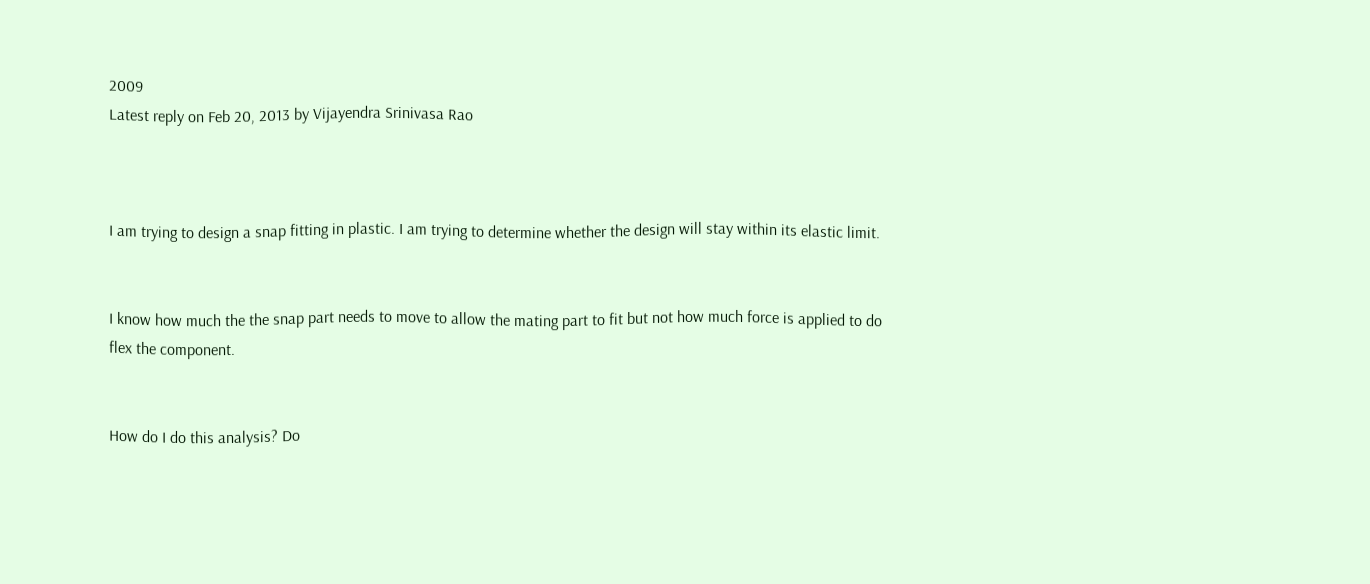2009
Latest reply on Feb 20, 2013 by Vijayendra Srinivasa Rao



I am trying to design a snap fitting in plastic. I am trying to determine whether the design will stay within its elastic limit.


I know how much the the snap part needs to move to allow the mating part to fit but not how much force is applied to do flex the component.


How do I do this analysis? Do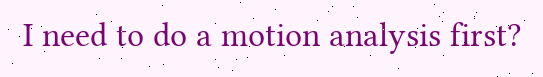I need to do a motion analysis first?